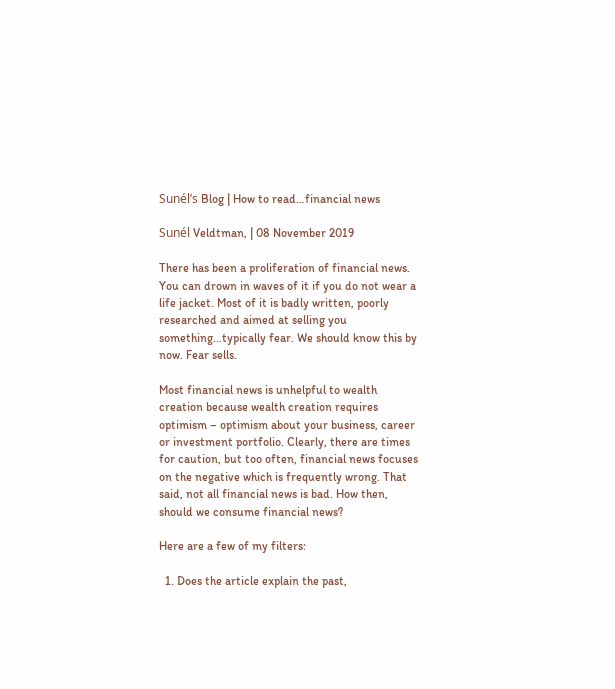Sunél’s Blog | How to read…financial news

Sunél Veldtman, | 08 November 2019

There has been a proliferation of financial news. You can drown in waves of it if you do not wear a life jacket. Most of it is badly written, poorly researched and aimed at selling you something…typically fear. We should know this by now. Fear sells.

Most financial news is unhelpful to wealth creation because wealth creation requires optimism – optimism about your business, career or investment portfolio. Clearly, there are times for caution, but too often, financial news focuses on the negative which is frequently wrong. That said, not all financial news is bad. How then, should we consume financial news?

Here are a few of my filters:

  1. Does the article explain the past,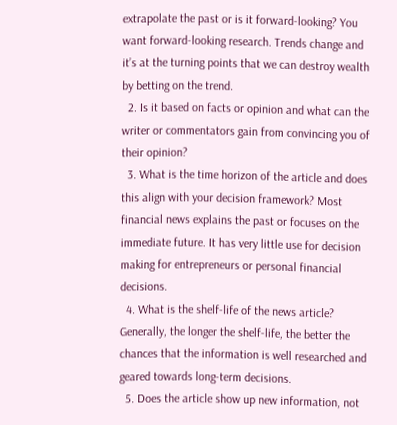extrapolate the past or is it forward-looking? You want forward-looking research. Trends change and it’s at the turning points that we can destroy wealth by betting on the trend.
  2. Is it based on facts or opinion and what can the writer or commentators gain from convincing you of their opinion?
  3. What is the time horizon of the article and does this align with your decision framework? Most financial news explains the past or focuses on the immediate future. It has very little use for decision making for entrepreneurs or personal financial decisions.
  4. What is the shelf-life of the news article? Generally, the longer the shelf-life, the better the chances that the information is well researched and geared towards long-term decisions.
  5. Does the article show up new information, not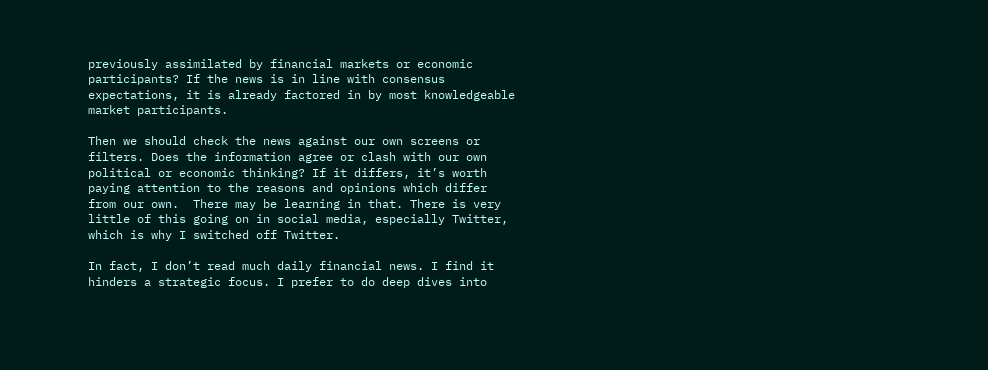previously assimilated by financial markets or economic participants? If the news is in line with consensus expectations, it is already factored in by most knowledgeable market participants.

Then we should check the news against our own screens or filters. Does the information agree or clash with our own political or economic thinking? If it differs, it’s worth paying attention to the reasons and opinions which differ from our own.  There may be learning in that. There is very little of this going on in social media, especially Twitter, which is why I switched off Twitter.

In fact, I don’t read much daily financial news. I find it hinders a strategic focus. I prefer to do deep dives into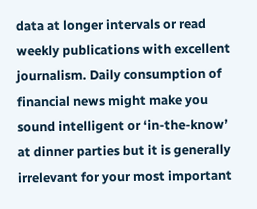data at longer intervals or read weekly publications with excellent journalism. Daily consumption of financial news might make you sound intelligent or ‘in-the-know’ at dinner parties but it is generally irrelevant for your most important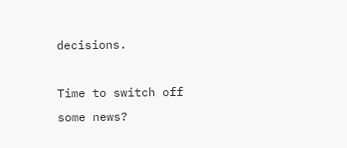decisions.

Time to switch off some news?